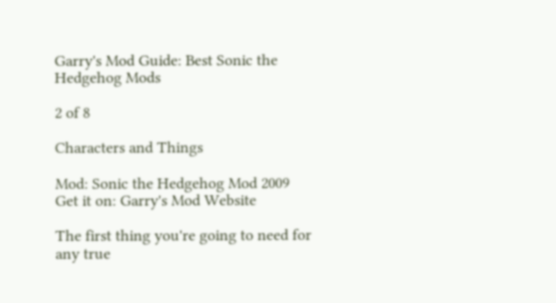Garry's Mod Guide: Best Sonic the Hedgehog Mods

2 of 8

Characters and Things

Mod: Sonic the Hedgehog Mod 2009
Get it on: Garry's Mod Website

The first thing you're going to need for any true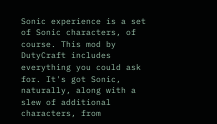Sonic experience is a set of Sonic characters, of course. This mod by DutyCraft includes everything you could ask for. It's got Sonic, naturally, along with a slew of additional characters, from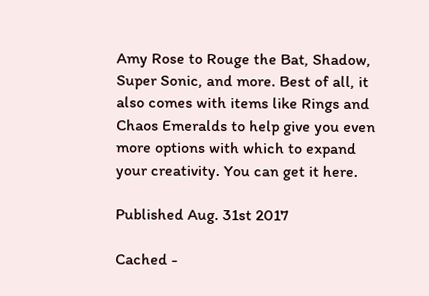Amy Rose to Rouge the Bat, Shadow, Super Sonic, and more. Best of all, it also comes with items like Rings and Chaos Emeralds to help give you even more options with which to expand your creativity. You can get it here.

Published Aug. 31st 2017

Cached -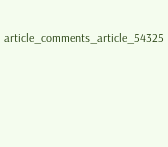article_comments_article_54325